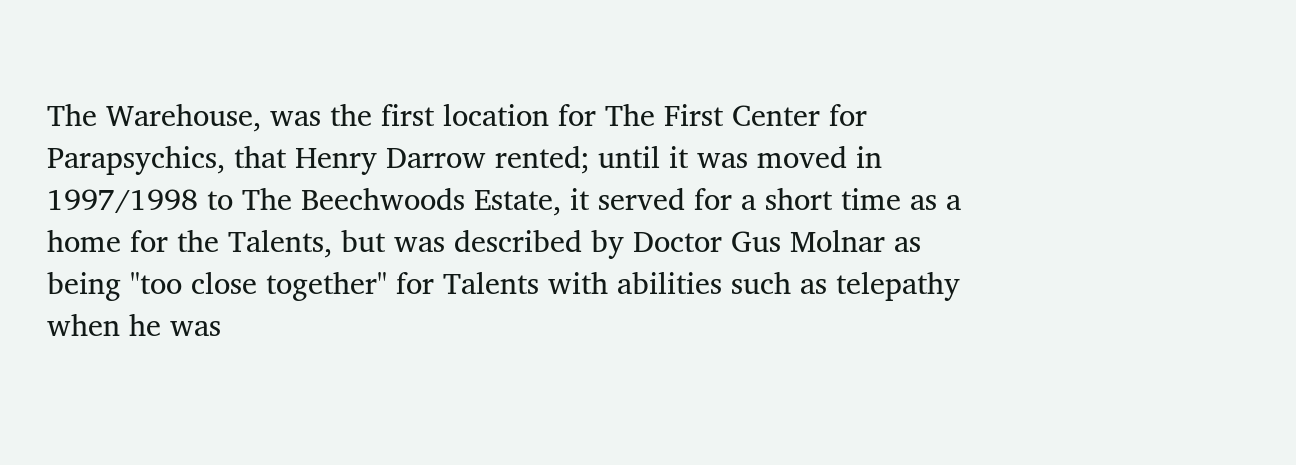The Warehouse, was the first location for The First Center for Parapsychics, that Henry Darrow rented; until it was moved in 1997/1998 to The Beechwoods Estate, it served for a short time as a home for the Talents, but was described by Doctor Gus Molnar as being "too close together" for Talents with abilities such as telepathy when he was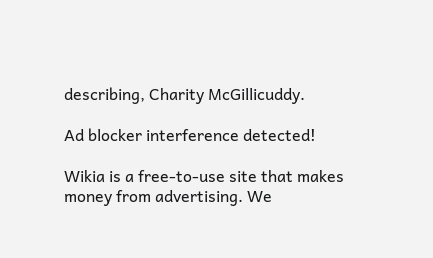describing, Charity McGillicuddy.

Ad blocker interference detected!

Wikia is a free-to-use site that makes money from advertising. We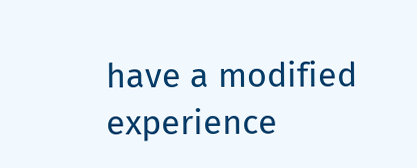have a modified experience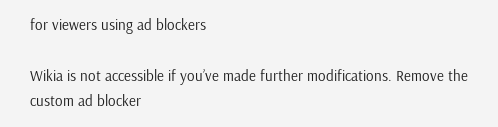for viewers using ad blockers

Wikia is not accessible if you’ve made further modifications. Remove the custom ad blocker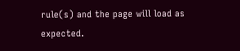rule(s) and the page will load as expected.